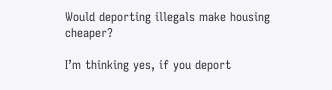Would deporting illegals make housing cheaper?

I’m thinking yes, if you deport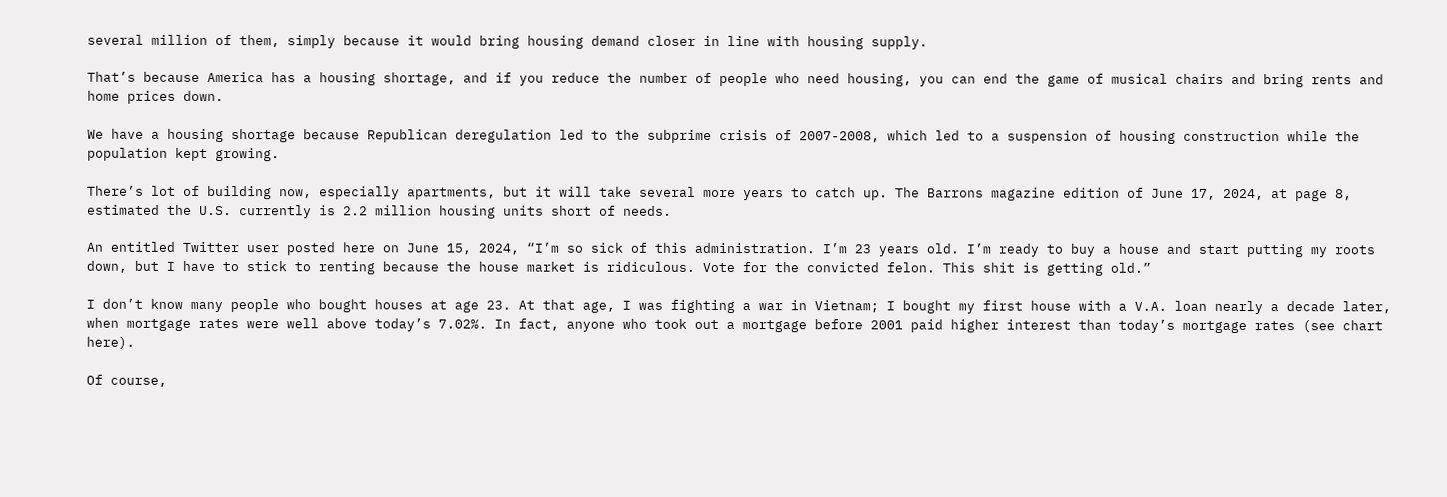several million of them, simply because it would bring housing demand closer in line with housing supply.

That’s because America has a housing shortage, and if you reduce the number of people who need housing, you can end the game of musical chairs and bring rents and home prices down.

We have a housing shortage because Republican deregulation led to the subprime crisis of 2007-2008, which led to a suspension of housing construction while the population kept growing.

There’s lot of building now, especially apartments, but it will take several more years to catch up. The Barrons magazine edition of June 17, 2024, at page 8, estimated the U.S. currently is 2.2 million housing units short of needs.

An entitled Twitter user posted here on June 15, 2024, “I’m so sick of this administration. I’m 23 years old. I’m ready to buy a house and start putting my roots down, but I have to stick to renting because the house market is ridiculous. Vote for the convicted felon. This shit is getting old.”

I don’t know many people who bought houses at age 23. At that age, I was fighting a war in Vietnam; I bought my first house with a V.A. loan nearly a decade later, when mortgage rates were well above today’s 7.02%. In fact, anyone who took out a mortgage before 2001 paid higher interest than today’s mortgage rates (see chart here).

Of course,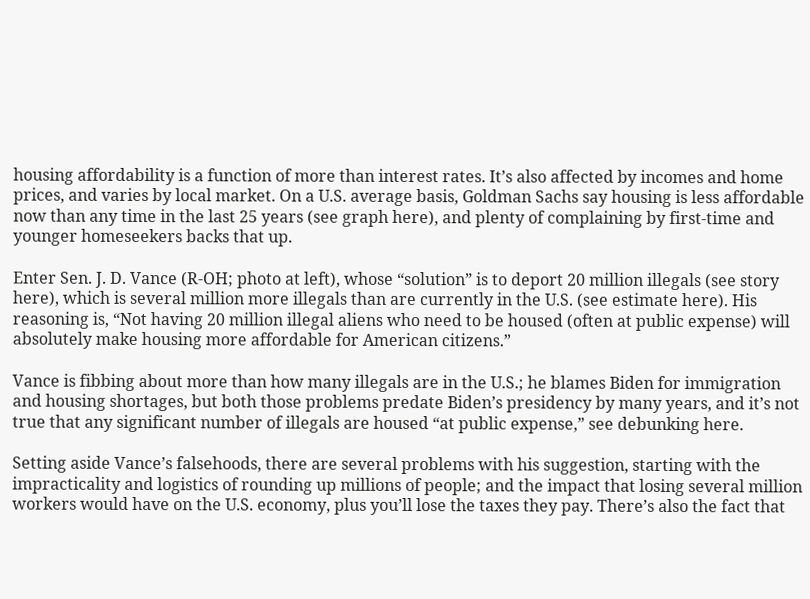housing affordability is a function of more than interest rates. It’s also affected by incomes and home prices, and varies by local market. On a U.S. average basis, Goldman Sachs say housing is less affordable now than any time in the last 25 years (see graph here), and plenty of complaining by first-time and younger homeseekers backs that up.

Enter Sen. J. D. Vance (R-OH; photo at left), whose “solution” is to deport 20 million illegals (see story here), which is several million more illegals than are currently in the U.S. (see estimate here). His reasoning is, “Not having 20 million illegal aliens who need to be housed (often at public expense) will absolutely make housing more affordable for American citizens.”

Vance is fibbing about more than how many illegals are in the U.S.; he blames Biden for immigration and housing shortages, but both those problems predate Biden’s presidency by many years, and it’s not true that any significant number of illegals are housed “at public expense,” see debunking here.

Setting aside Vance’s falsehoods, there are several problems with his suggestion, starting with the impracticality and logistics of rounding up millions of people; and the impact that losing several million workers would have on the U.S. economy, plus you’ll lose the taxes they pay. There’s also the fact that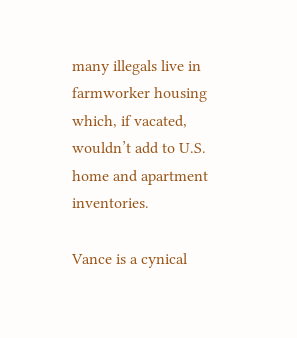many illegals live in farmworker housing which, if vacated, wouldn’t add to U.S. home and apartment inventories.

Vance is a cynical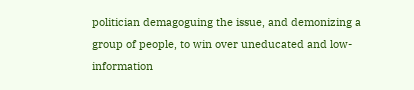politician demagoguing the issue, and demonizing a group of people, to win over uneducated and low-information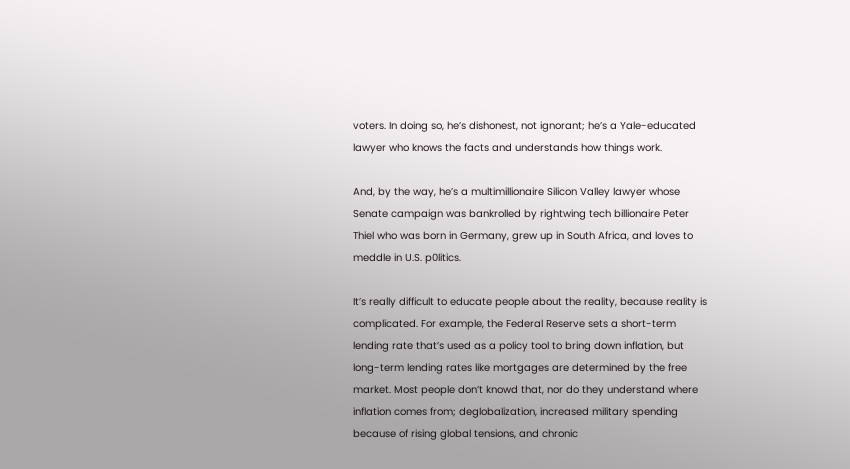voters. In doing so, he’s dishonest, not ignorant; he’s a Yale-educated lawyer who knows the facts and understands how things work.

And, by the way, he’s a multimillionaire Silicon Valley lawyer whose Senate campaign was bankrolled by rightwing tech billionaire Peter Thiel who was born in Germany, grew up in South Africa, and loves to meddle in U.S. p0litics.

It’s really difficult to educate people about the reality, because reality is complicated. For example, the Federal Reserve sets a short-term lending rate that’s used as a policy tool to bring down inflation, but long-term lending rates like mortgages are determined by the free market. Most people don’t knowd that, nor do they understand where inflation comes from; deglobalization, increased military spending because of rising global tensions, and chronic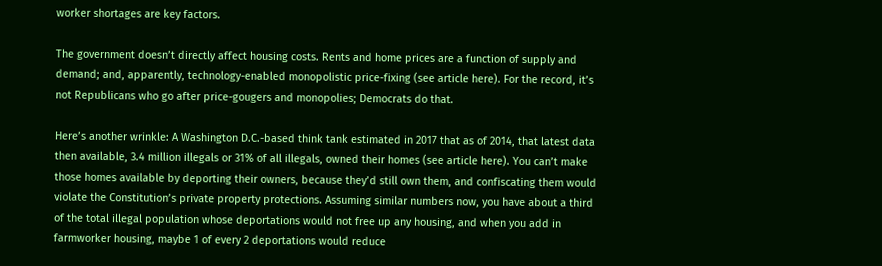worker shortages are key factors.

The government doesn’t directly affect housing costs. Rents and home prices are a function of supply and demand; and, apparently, technology-enabled monopolistic price-fixing (see article here). For the record, it’s not Republicans who go after price-gougers and monopolies; Democrats do that.

Here’s another wrinkle: A Washington D.C.-based think tank estimated in 2017 that as of 2014, that latest data then available, 3.4 million illegals or 31% of all illegals, owned their homes (see article here). You can’t make those homes available by deporting their owners, because they’d still own them, and confiscating them would violate the Constitution’s private property protections. Assuming similar numbers now, you have about a third of the total illegal population whose deportations would not free up any housing, and when you add in farmworker housing, maybe 1 of every 2 deportations would reduce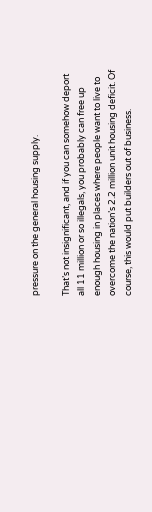pressure on the general housing supply.

That’s not insignificant, and if you can somehow deport all 11 million or so illegals, you probably can free up enough housing in places where people want to live to overcome the nation’s 2.2 million unit housing deficit. Of course, this would put builders out of business.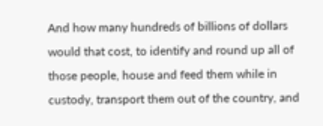And how many hundreds of billions of dollars would that cost, to identify and round up all of those people, house and feed them while in custody, transport them out of the country, and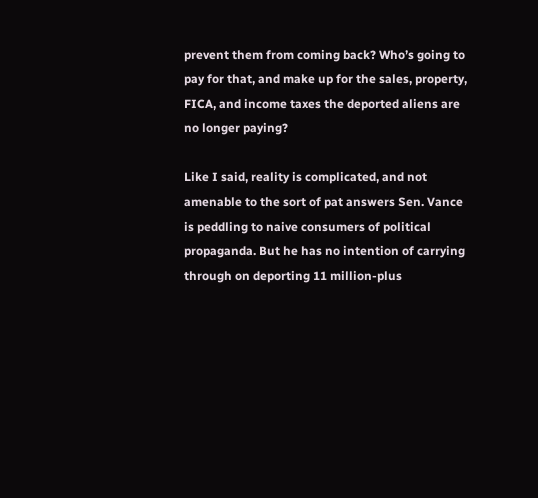prevent them from coming back? Who’s going to pay for that, and make up for the sales, property, FICA, and income taxes the deported aliens are no longer paying?

Like I said, reality is complicated, and not amenable to the sort of pat answers Sen. Vance is peddling to naive consumers of political propaganda. But he has no intention of carrying through on deporting 11 million-plus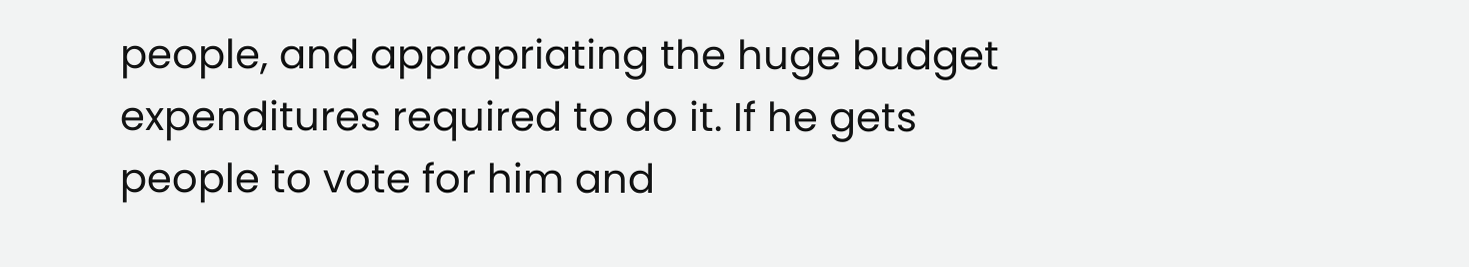people, and appropriating the huge budget expenditures required to do it. If he gets people to vote for him and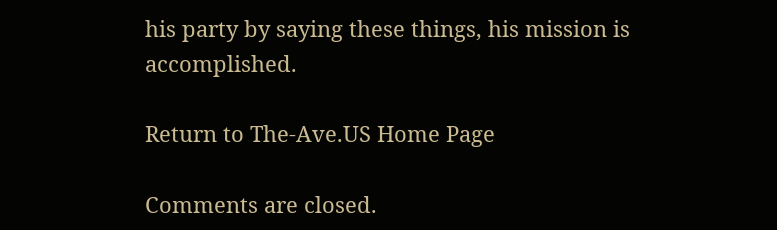his party by saying these things, his mission is accomplished.

Return to The-Ave.US Home Page

Comments are closed.